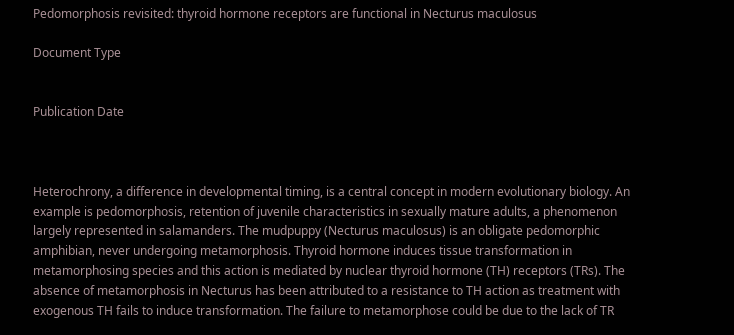Pedomorphosis revisited: thyroid hormone receptors are functional in Necturus maculosus

Document Type


Publication Date



Heterochrony, a difference in developmental timing, is a central concept in modern evolutionary biology. An example is pedomorphosis, retention of juvenile characteristics in sexually mature adults, a phenomenon largely represented in salamanders. The mudpuppy (Necturus maculosus) is an obligate pedomorphic amphibian, never undergoing metamorphosis. Thyroid hormone induces tissue transformation in metamorphosing species and this action is mediated by nuclear thyroid hormone (TH) receptors (TRs). The absence of metamorphosis in Necturus has been attributed to a resistance to TH action as treatment with exogenous TH fails to induce transformation. The failure to metamorphose could be due to the lack of TR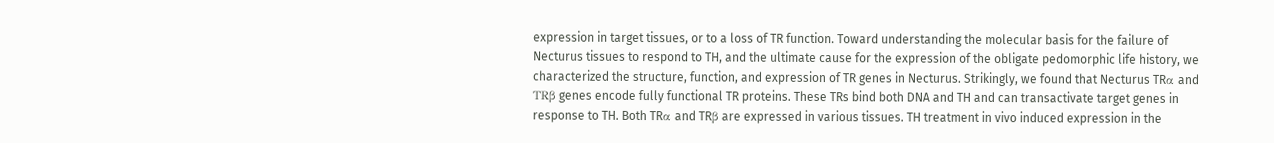expression in target tissues, or to a loss of TR function. Toward understanding the molecular basis for the failure of Necturus tissues to respond to TH, and the ultimate cause for the expression of the obligate pedomorphic life history, we characterized the structure, function, and expression of TR genes in Necturus. Strikingly, we found that Necturus TRα and TRβ genes encode fully functional TR proteins. These TRs bind both DNA and TH and can transactivate target genes in response to TH. Both TRα and TRβ are expressed in various tissues. TH treatment in vivo induced expression in the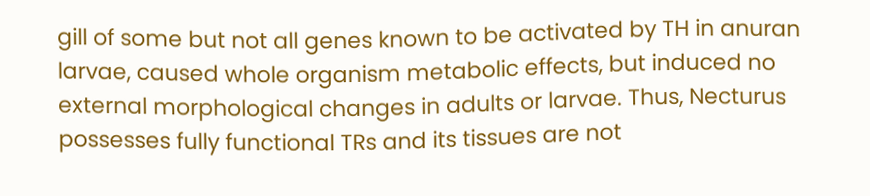gill of some but not all genes known to be activated by TH in anuran larvae, caused whole organism metabolic effects, but induced no external morphological changes in adults or larvae. Thus, Necturus possesses fully functional TRs and its tissues are not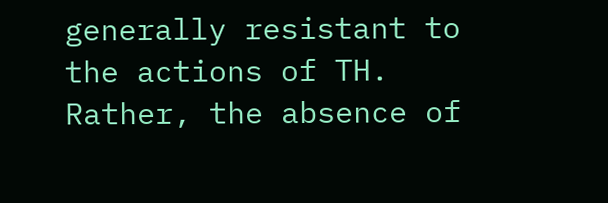generally resistant to the actions of TH. Rather, the absence of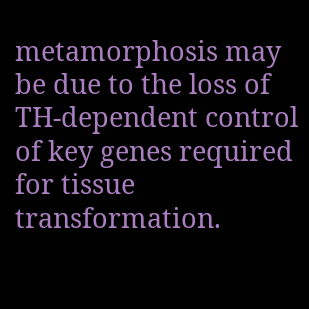metamorphosis may be due to the loss of TH‐dependent control of key genes required for tissue transformation.